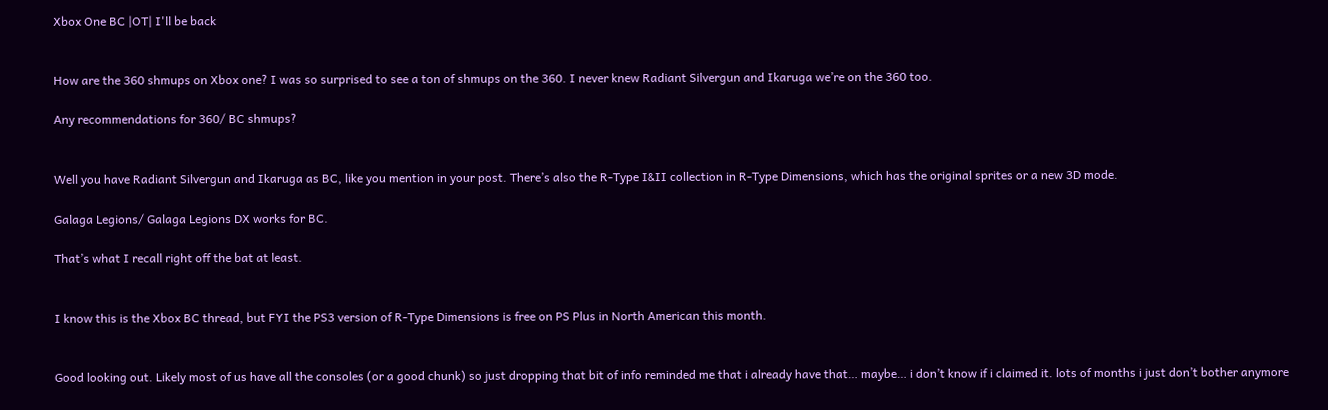Xbox One BC |OT| I'll be back


How are the 360 shmups on Xbox one? I was so surprised to see a ton of shmups on the 360. I never knew Radiant Silvergun and Ikaruga we’re on the 360 too.

Any recommendations for 360/ BC shmups?


Well you have Radiant Silvergun and Ikaruga as BC, like you mention in your post. There’s also the R-Type I&II collection in R-Type Dimensions, which has the original sprites or a new 3D mode.

Galaga Legions/ Galaga Legions DX works for BC.

That’s what I recall right off the bat at least.


I know this is the Xbox BC thread, but FYI the PS3 version of R-Type Dimensions is free on PS Plus in North American this month.


Good looking out. Likely most of us have all the consoles (or a good chunk) so just dropping that bit of info reminded me that i already have that… maybe… i don’t know if i claimed it. lots of months i just don’t bother anymore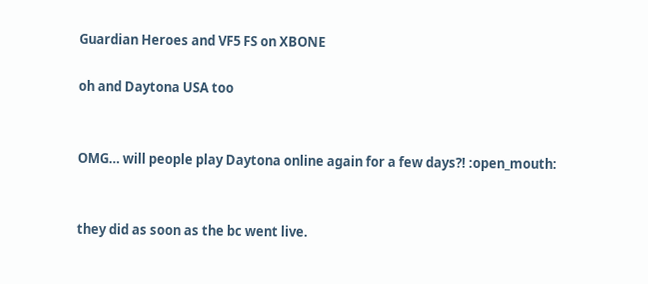Guardian Heroes and VF5 FS on XBONE

oh and Daytona USA too


OMG… will people play Daytona online again for a few days?! :open_mouth:


they did as soon as the bc went live.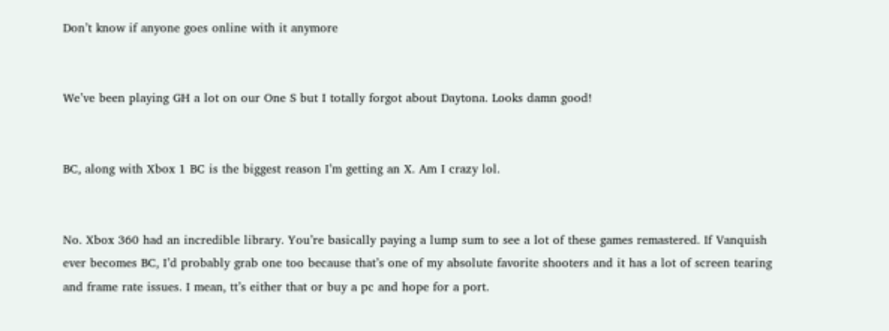Don’t know if anyone goes online with it anymore


We’ve been playing GH a lot on our One S but I totally forgot about Daytona. Looks damn good!


BC, along with Xbox 1 BC is the biggest reason I’m getting an X. Am I crazy lol.


No. Xbox 360 had an incredible library. You’re basically paying a lump sum to see a lot of these games remastered. If Vanquish ever becomes BC, I’d probably grab one too because that’s one of my absolute favorite shooters and it has a lot of screen tearing and frame rate issues. I mean, tt’s either that or buy a pc and hope for a port.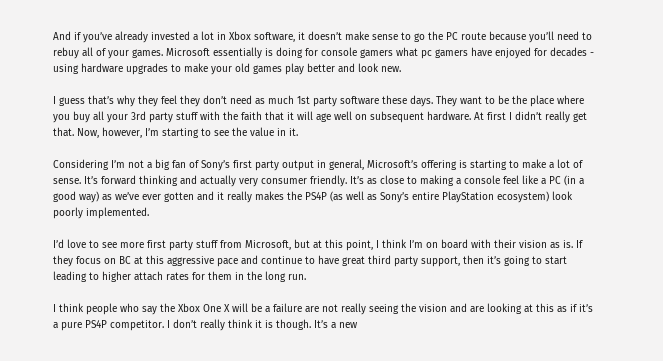And if you’ve already invested a lot in Xbox software, it doesn’t make sense to go the PC route because you’ll need to rebuy all of your games. Microsoft essentially is doing for console gamers what pc gamers have enjoyed for decades - using hardware upgrades to make your old games play better and look new.

I guess that’s why they feel they don’t need as much 1st party software these days. They want to be the place where you buy all your 3rd party stuff with the faith that it will age well on subsequent hardware. At first I didn’t really get that. Now, however, I’m starting to see the value in it.

Considering I’m not a big fan of Sony’s first party output in general, Microsoft’s offering is starting to make a lot of sense. It’s forward thinking and actually very consumer friendly. It’s as close to making a console feel like a PC (in a good way) as we’ve ever gotten and it really makes the PS4P (as well as Sony’s entire PlayStation ecosystem) look poorly implemented.

I’d love to see more first party stuff from Microsoft, but at this point, I think I’m on board with their vision as is. If they focus on BC at this aggressive pace and continue to have great third party support, then it’s going to start leading to higher attach rates for them in the long run.

I think people who say the Xbox One X will be a failure are not really seeing the vision and are looking at this as if it’s a pure PS4P competitor. I don’t really think it is though. It’s a new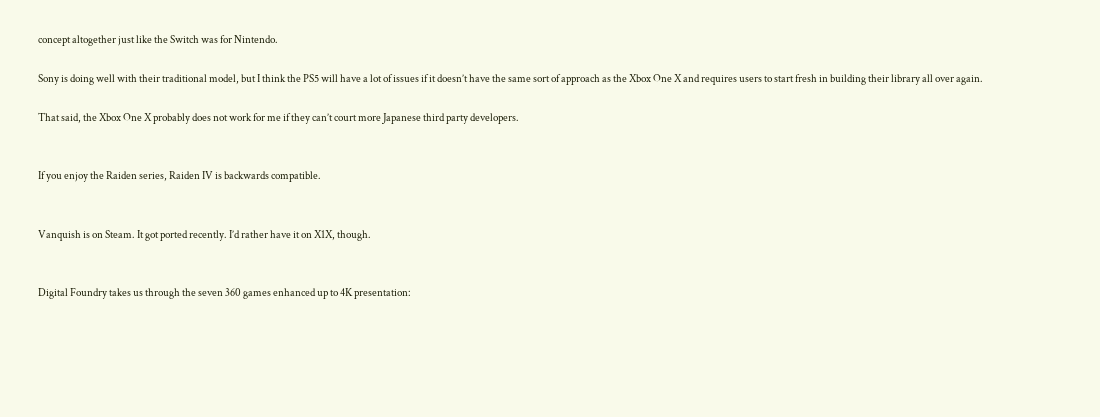concept altogether just like the Switch was for Nintendo.

Sony is doing well with their traditional model, but I think the PS5 will have a lot of issues if it doesn’t have the same sort of approach as the Xbox One X and requires users to start fresh in building their library all over again.

That said, the Xbox One X probably does not work for me if they can’t court more Japanese third party developers.


If you enjoy the Raiden series, Raiden IV is backwards compatible.


Vanquish is on Steam. It got ported recently. I’d rather have it on X1X, though.


Digital Foundry takes us through the seven 360 games enhanced up to 4K presentation: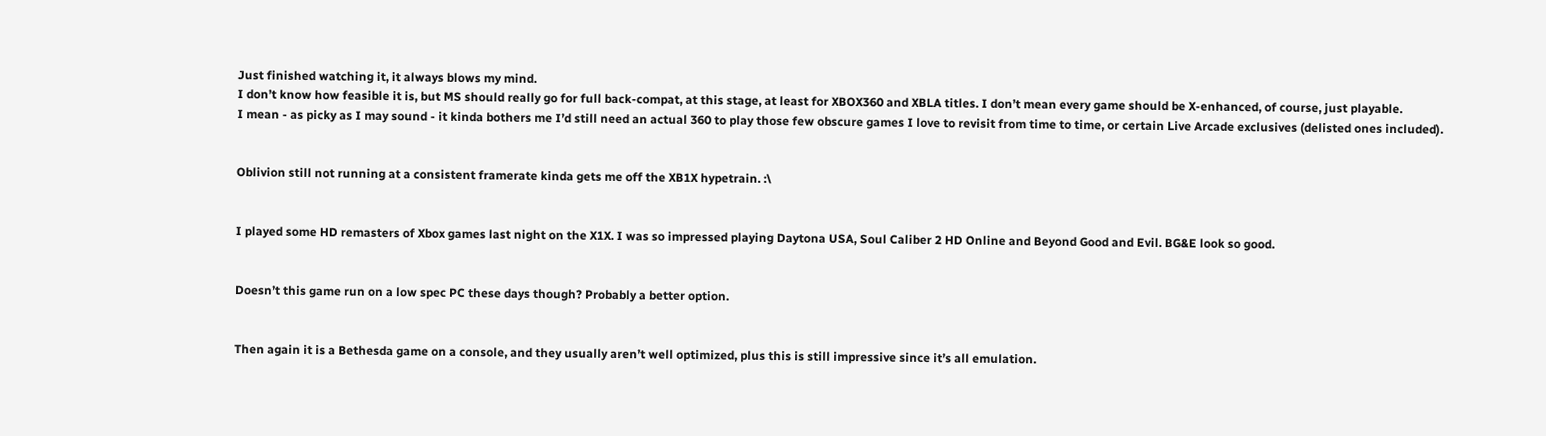Just finished watching it, it always blows my mind.
I don’t know how feasible it is, but MS should really go for full back-compat, at this stage, at least for XBOX360 and XBLA titles. I don’t mean every game should be X-enhanced, of course, just playable.
I mean - as picky as I may sound - it kinda bothers me I’d still need an actual 360 to play those few obscure games I love to revisit from time to time, or certain Live Arcade exclusives (delisted ones included).


Oblivion still not running at a consistent framerate kinda gets me off the XB1X hypetrain. :\


I played some HD remasters of Xbox games last night on the X1X. I was so impressed playing Daytona USA, Soul Caliber 2 HD Online and Beyond Good and Evil. BG&E look so good.


Doesn’t this game run on a low spec PC these days though? Probably a better option.


Then again it is a Bethesda game on a console, and they usually aren’t well optimized, plus this is still impressive since it’s all emulation.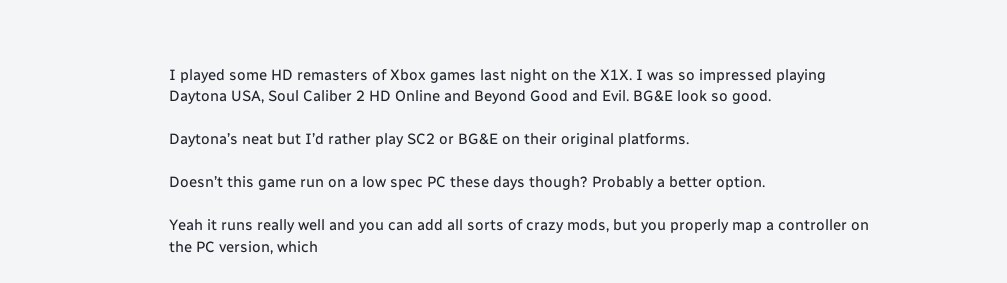I played some HD remasters of Xbox games last night on the X1X. I was so impressed playing Daytona USA, Soul Caliber 2 HD Online and Beyond Good and Evil. BG&E look so good.

Daytona’s neat but I’d rather play SC2 or BG&E on their original platforms.

Doesn’t this game run on a low spec PC these days though? Probably a better option.

Yeah it runs really well and you can add all sorts of crazy mods, but you properly map a controller on the PC version, which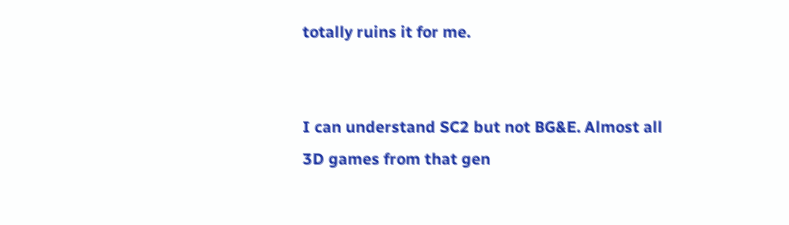totally ruins it for me.


I can understand SC2 but not BG&E. Almost all 3D games from that gen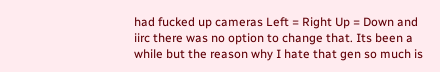had fucked up cameras Left = Right Up = Down and iirc there was no option to change that. Its been a while but the reason why I hate that gen so much is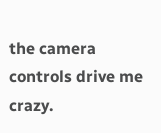the camera controls drive me crazy.